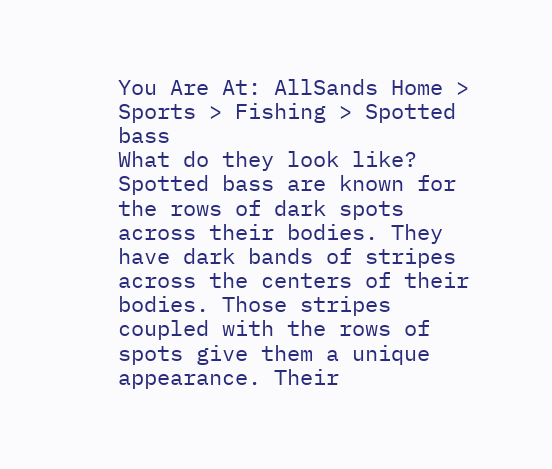You Are At: AllSands Home > Sports > Fishing > Spotted bass
What do they look like?
Spotted bass are known for the rows of dark spots across their bodies. They have dark bands of stripes across the centers of their bodies. Those stripes coupled with the rows of spots give them a unique appearance. Their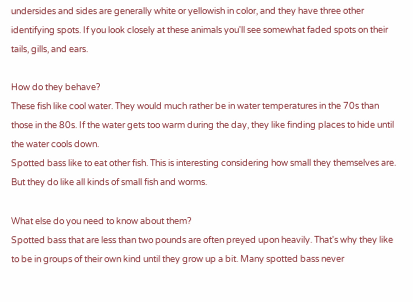undersides and sides are generally white or yellowish in color, and they have three other identifying spots. If you look closely at these animals you'll see somewhat faded spots on their tails, gills, and ears.

How do they behave?
These fish like cool water. They would much rather be in water temperatures in the 70s than those in the 80s. If the water gets too warm during the day, they like finding places to hide until the water cools down.
Spotted bass like to eat other fish. This is interesting considering how small they themselves are. But they do like all kinds of small fish and worms.

What else do you need to know about them?
Spotted bass that are less than two pounds are often preyed upon heavily. That's why they like to be in groups of their own kind until they grow up a bit. Many spotted bass never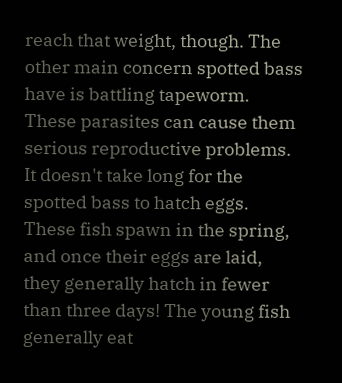reach that weight, though. The other main concern spotted bass have is battling tapeworm. These parasites can cause them serious reproductive problems.
It doesn't take long for the spotted bass to hatch eggs. These fish spawn in the spring, and once their eggs are laid, they generally hatch in fewer than three days! The young fish generally eat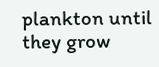plankton until they grow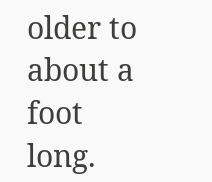older to about a foot long.